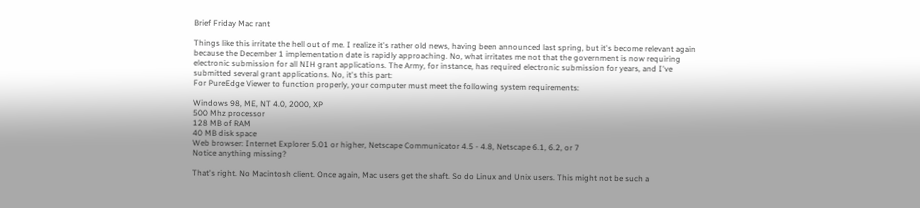Brief Friday Mac rant

Things like this irritate the hell out of me. I realize it's rather old news, having been announced last spring, but it's become relevant again because the December 1 implementation date is rapidly approaching. No, what irritates me not that the government is now requiring electronic submission for all NIH grant applications. The Army, for instance, has required electronic submission for years, and I've submitted several grant applications. No, it's this part:
For PureEdge Viewer to function properly, your computer must meet the following system requirements:

Windows 98, ME, NT 4.0, 2000, XP
500 Mhz processor
128 MB of RAM
40 MB disk space
Web browser: Internet Explorer 5.01 or higher, Netscape Communicator 4.5 - 4.8, Netscape 6.1, 6.2, or 7
Notice anything missing?

That's right. No Macintosh client. Once again, Mac users get the shaft. So do Linux and Unix users. This might not be such a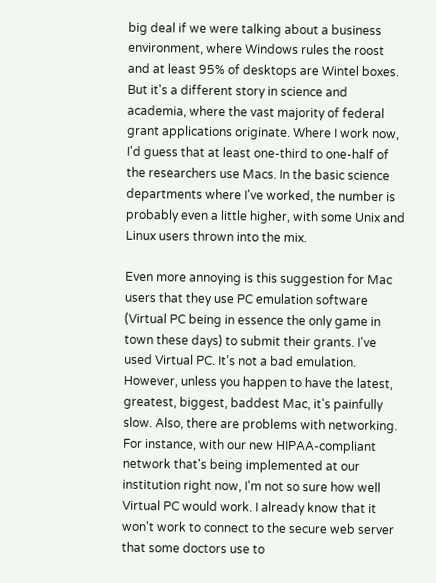big deal if we were talking about a business environment, where Windows rules the roost and at least 95% of desktops are Wintel boxes. But it's a different story in science and academia, where the vast majority of federal grant applications originate. Where I work now, I'd guess that at least one-third to one-half of the researchers use Macs. In the basic science departments where I've worked, the number is probably even a little higher, with some Unix and Linux users thrown into the mix.

Even more annoying is this suggestion for Mac users that they use PC emulation software (Virtual PC being in essence the only game in town these days) to submit their grants. I've used Virtual PC. It's not a bad emulation. However, unless you happen to have the latest, greatest, biggest, baddest Mac, it's painfully slow. Also, there are problems with networking. For instance, with our new HIPAA-compliant network that's being implemented at our institution right now, I'm not so sure how well Virtual PC would work. I already know that it won't work to connect to the secure web server that some doctors use to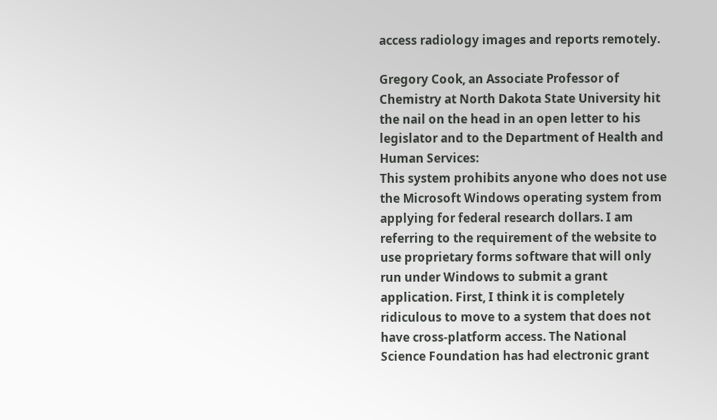access radiology images and reports remotely.

Gregory Cook, an Associate Professor of Chemistry at North Dakota State University hit the nail on the head in an open letter to his legislator and to the Department of Health and Human Services:
This system prohibits anyone who does not use the Microsoft Windows operating system from applying for federal research dollars. I am referring to the requirement of the website to use proprietary forms software that will only run under Windows to submit a grant application. First, I think it is completely ridiculous to move to a system that does not have cross-platform access. The National Science Foundation has had electronic grant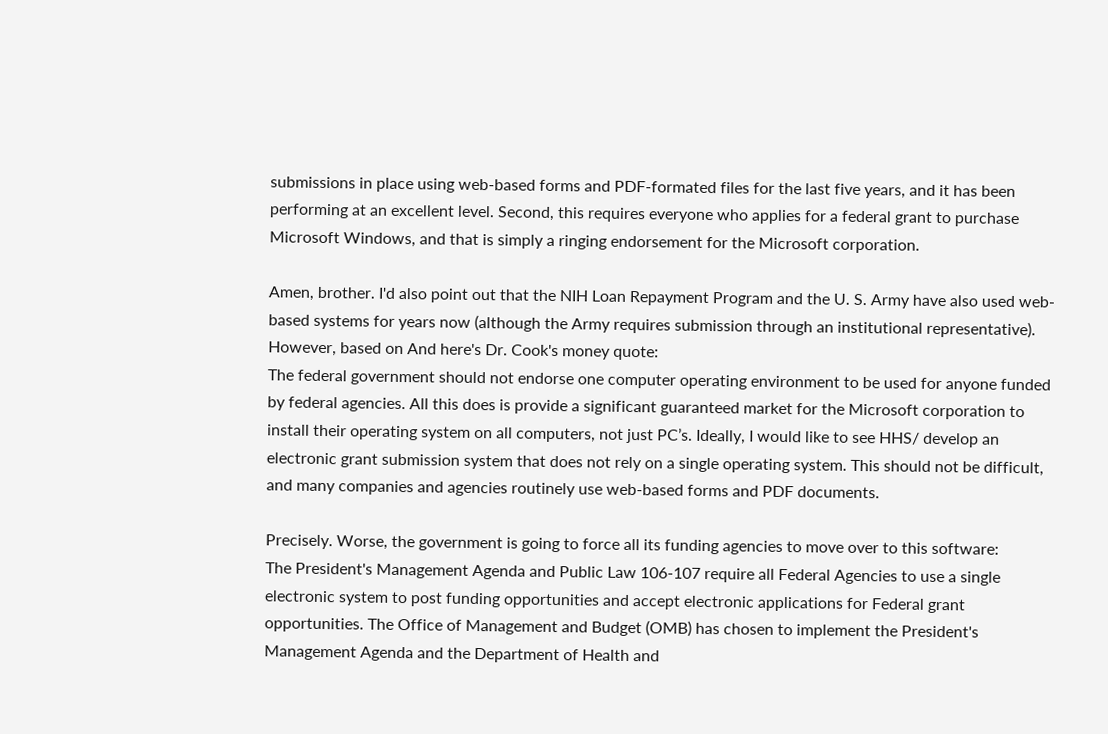submissions in place using web-based forms and PDF-formated files for the last five years, and it has been performing at an excellent level. Second, this requires everyone who applies for a federal grant to purchase Microsoft Windows, and that is simply a ringing endorsement for the Microsoft corporation.

Amen, brother. I'd also point out that the NIH Loan Repayment Program and the U. S. Army have also used web-based systems for years now (although the Army requires submission through an institutional representative). However, based on And here's Dr. Cook's money quote:
The federal government should not endorse one computer operating environment to be used for anyone funded by federal agencies. All this does is provide a significant guaranteed market for the Microsoft corporation to install their operating system on all computers, not just PC’s. Ideally, I would like to see HHS/ develop an electronic grant submission system that does not rely on a single operating system. This should not be difficult, and many companies and agencies routinely use web-based forms and PDF documents.

Precisely. Worse, the government is going to force all its funding agencies to move over to this software:
The President's Management Agenda and Public Law 106-107 require all Federal Agencies to use a single electronic system to post funding opportunities and accept electronic applications for Federal grant opportunities. The Office of Management and Budget (OMB) has chosen to implement the President's Management Agenda and the Department of Health and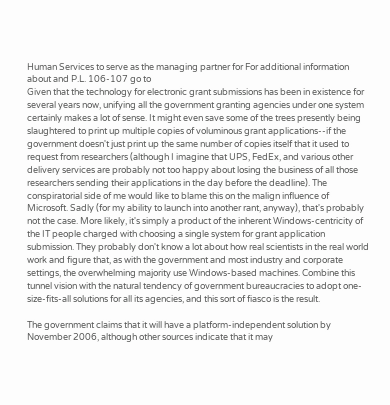Human Services to serve as the managing partner for For additional information about and P.L. 106-107 go to
Given that the technology for electronic grant submissions has been in existence for several years now, unifying all the government granting agencies under one system certainly makes a lot of sense. It might even save some of the trees presently being slaughtered to print up multiple copies of voluminous grant applications--if the government doesn't just print up the same number of copies itself that it used to request from researchers (although I imagine that UPS, FedEx, and various other delivery services are probably not too happy about losing the business of all those researchers sending their applications in the day before the deadline). The conspiratorial side of me would like to blame this on the malign influence of Microsoft. Sadly (for my ability to launch into another rant, anyway), that's probably not the case. More likely, it's simply a product of the inherent Windows-centricity of the IT people charged with choosing a single system for grant application submission. They probably don't know a lot about how real scientists in the real world work and figure that, as with the government and most industry and corporate settings, the overwhelming majority use Windows-based machines. Combine this tunnel vision with the natural tendency of government bureaucracies to adopt one-size-fits-all solutions for all its agencies, and this sort of fiasco is the result.

The government claims that it will have a platform-independent solution by November 2006, although other sources indicate that it may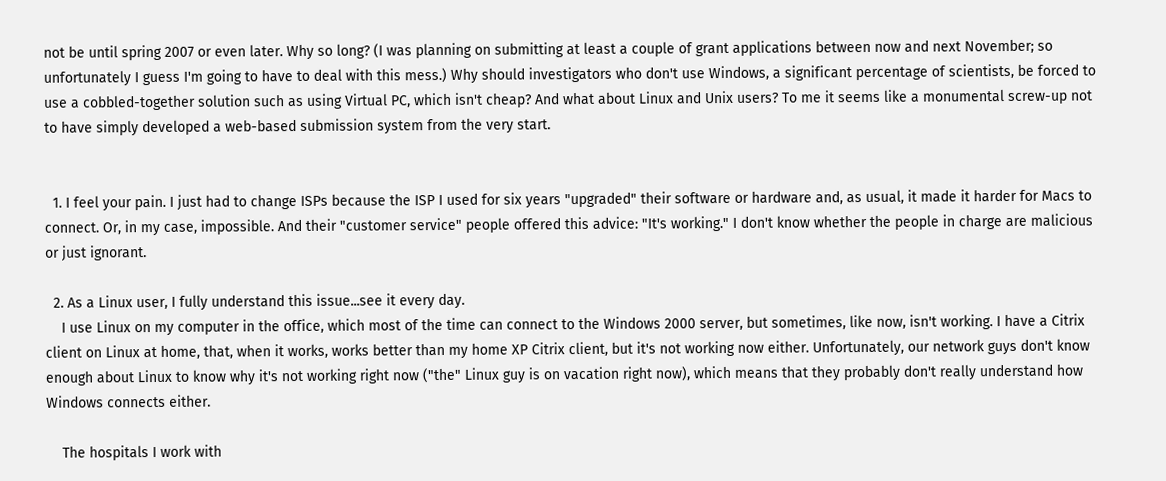not be until spring 2007 or even later. Why so long? (I was planning on submitting at least a couple of grant applications between now and next November; so unfortunately I guess I'm going to have to deal with this mess.) Why should investigators who don't use Windows, a significant percentage of scientists, be forced to use a cobbled-together solution such as using Virtual PC, which isn't cheap? And what about Linux and Unix users? To me it seems like a monumental screw-up not to have simply developed a web-based submission system from the very start.


  1. I feel your pain. I just had to change ISPs because the ISP I used for six years "upgraded" their software or hardware and, as usual, it made it harder for Macs to connect. Or, in my case, impossible. And their "customer service" people offered this advice: "It's working." I don't know whether the people in charge are malicious or just ignorant.

  2. As a Linux user, I fully understand this issue...see it every day.
    I use Linux on my computer in the office, which most of the time can connect to the Windows 2000 server, but sometimes, like now, isn't working. I have a Citrix client on Linux at home, that, when it works, works better than my home XP Citrix client, but it's not working now either. Unfortunately, our network guys don't know enough about Linux to know why it's not working right now ("the" Linux guy is on vacation right now), which means that they probably don't really understand how Windows connects either.

    The hospitals I work with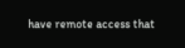have remote access that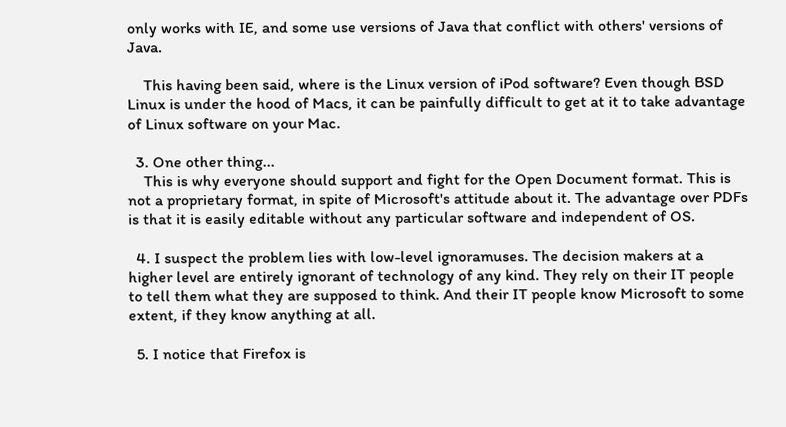only works with IE, and some use versions of Java that conflict with others' versions of Java.

    This having been said, where is the Linux version of iPod software? Even though BSD Linux is under the hood of Macs, it can be painfully difficult to get at it to take advantage of Linux software on your Mac.

  3. One other thing...
    This is why everyone should support and fight for the Open Document format. This is not a proprietary format, in spite of Microsoft's attitude about it. The advantage over PDFs is that it is easily editable without any particular software and independent of OS.

  4. I suspect the problem lies with low-level ignoramuses. The decision makers at a higher level are entirely ignorant of technology of any kind. They rely on their IT people to tell them what they are supposed to think. And their IT people know Microsoft to some extent, if they know anything at all.

  5. I notice that Firefox is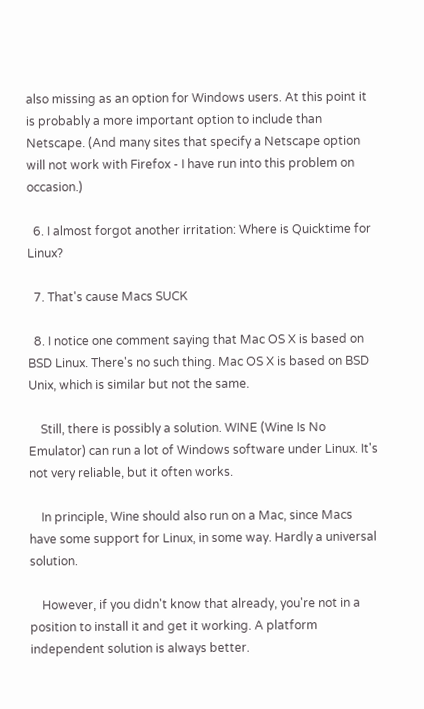also missing as an option for Windows users. At this point it is probably a more important option to include than Netscape. (And many sites that specify a Netscape option will not work with Firefox - I have run into this problem on occasion.)

  6. I almost forgot another irritation: Where is Quicktime for Linux?

  7. That's cause Macs SUCK

  8. I notice one comment saying that Mac OS X is based on BSD Linux. There's no such thing. Mac OS X is based on BSD Unix, which is similar but not the same.

    Still, there is possibly a solution. WINE (Wine Is No Emulator) can run a lot of Windows software under Linux. It's not very reliable, but it often works.

    In principle, Wine should also run on a Mac, since Macs have some support for Linux, in some way. Hardly a universal solution.

    However, if you didn't know that already, you're not in a position to install it and get it working. A platform independent solution is always better.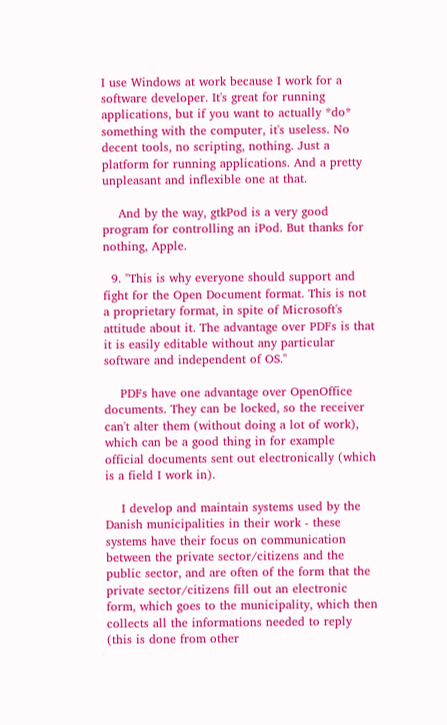I use Windows at work because I work for a software developer. It's great for running applications, but if you want to actually *do* something with the computer, it's useless. No decent tools, no scripting, nothing. Just a platform for running applications. And a pretty unpleasant and inflexible one at that.

    And by the way, gtkPod is a very good program for controlling an iPod. But thanks for nothing, Apple.

  9. "This is why everyone should support and fight for the Open Document format. This is not a proprietary format, in spite of Microsoft's attitude about it. The advantage over PDFs is that it is easily editable without any particular software and independent of OS."

    PDFs have one advantage over OpenOffice documents. They can be locked, so the receiver can't alter them (without doing a lot of work), which can be a good thing in for example official documents sent out electronically (which is a field I work in).

    I develop and maintain systems used by the Danish municipalities in their work - these systems have their focus on communication between the private sector/citizens and the public sector, and are often of the form that the private sector/citizens fill out an electronic form, which goes to the municipality, which then collects all the informations needed to reply (this is done from other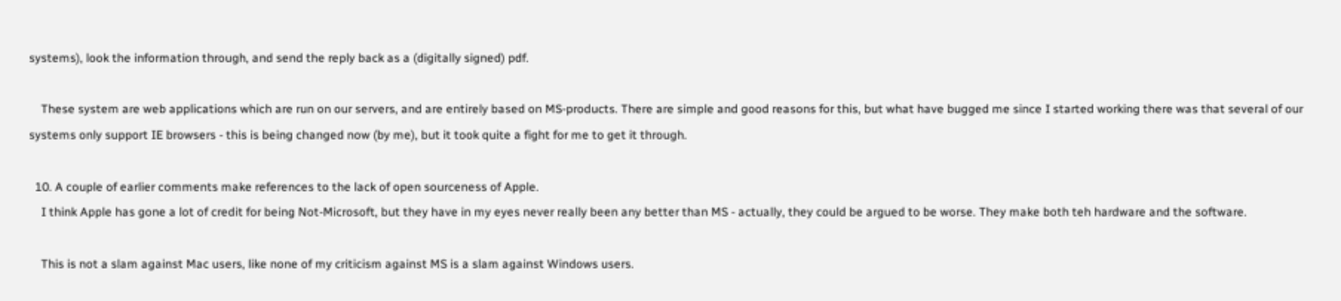systems), look the information through, and send the reply back as a (digitally signed) pdf.

    These system are web applications which are run on our servers, and are entirely based on MS-products. There are simple and good reasons for this, but what have bugged me since I started working there was that several of our systems only support IE browsers - this is being changed now (by me), but it took quite a fight for me to get it through.

  10. A couple of earlier comments make references to the lack of open sourceness of Apple.
    I think Apple has gone a lot of credit for being Not-Microsoft, but they have in my eyes never really been any better than MS - actually, they could be argued to be worse. They make both teh hardware and the software.

    This is not a slam against Mac users, like none of my criticism against MS is a slam against Windows users.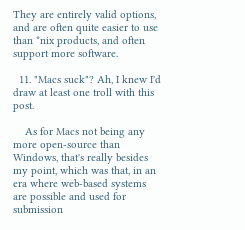They are entirely valid options, and are often quite easier to use than *nix products, and often support more software.

  11. "Macs suck"? Ah, I knew I'd draw at least one troll with this post.

    As for Macs not being any more open-source than Windows, that's really besides my point, which was that, in an era where web-based systems are possible and used for submission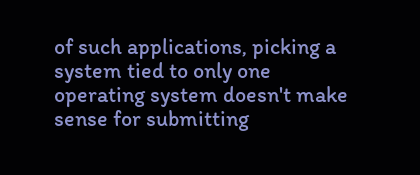of such applications, picking a system tied to only one operating system doesn't make sense for submitting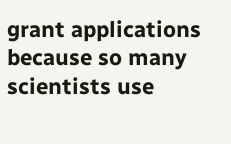grant applications because so many scientists use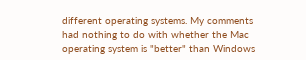different operating systems. My comments had nothing to do with whether the Mac operating system is "better" than Windows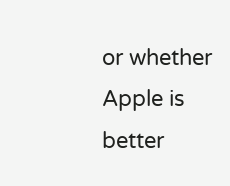or whether Apple is better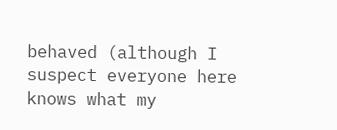behaved (although I suspect everyone here knows what my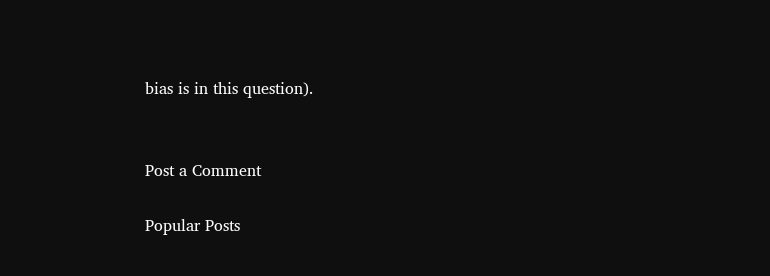bias is in this question).


Post a Comment

Popular Posts